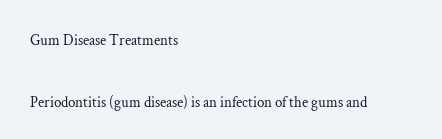Gum Disease Treatments

Periodontitis (gum disease) is an infection of the gums and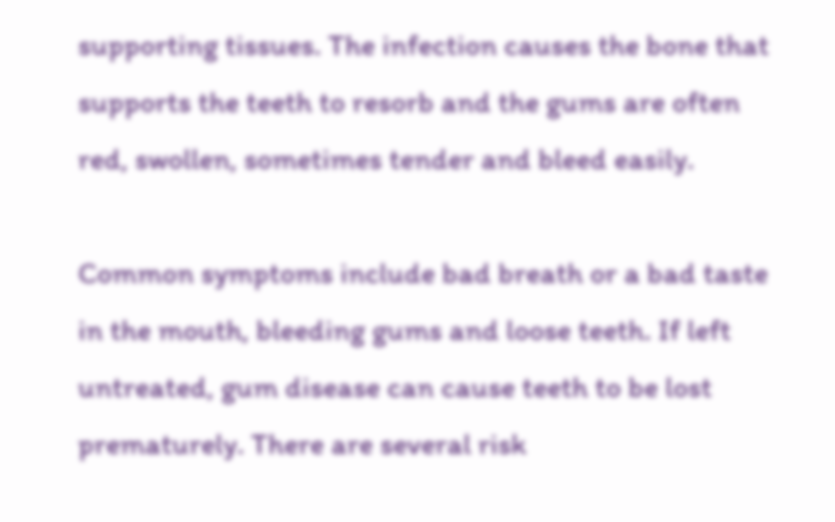supporting tissues. The infection causes the bone that supports the teeth to resorb and the gums are often red, swollen, sometimes tender and bleed easily.

Common symptoms include bad breath or a bad taste in the mouth, bleeding gums and loose teeth. If left untreated, gum disease can cause teeth to be lost prematurely. There are several risk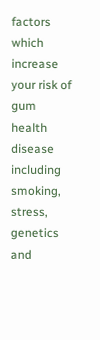factors which increase your risk of gum health disease including smoking, stress, genetics and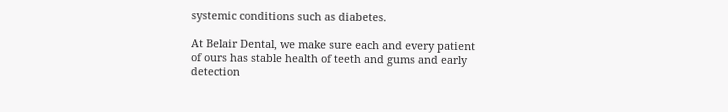systemic conditions such as diabetes.

At Belair Dental, we make sure each and every patient of ours has stable health of teeth and gums and early detection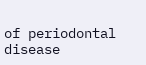of periodontal disease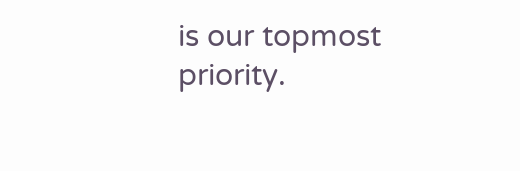is our topmost priority.